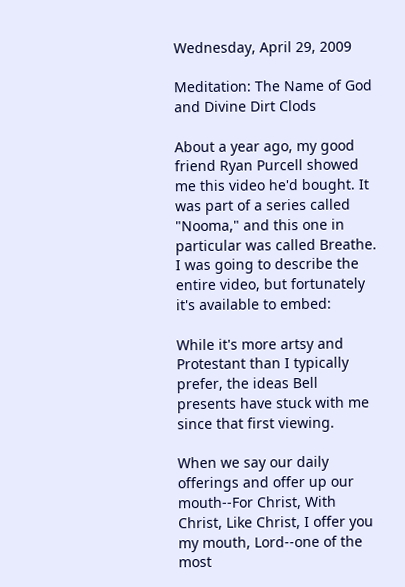Wednesday, April 29, 2009

Meditation: The Name of God and Divine Dirt Clods

About a year ago, my good friend Ryan Purcell showed me this video he'd bought. It was part of a series called "Nooma," and this one in particular was called Breathe. I was going to describe the entire video, but fortunately it's available to embed:

While it's more artsy and Protestant than I typically prefer, the ideas Bell presents have stuck with me since that first viewing.

When we say our daily offerings and offer up our mouth--For Christ, With Christ, Like Christ, I offer you my mouth, Lord--one of the most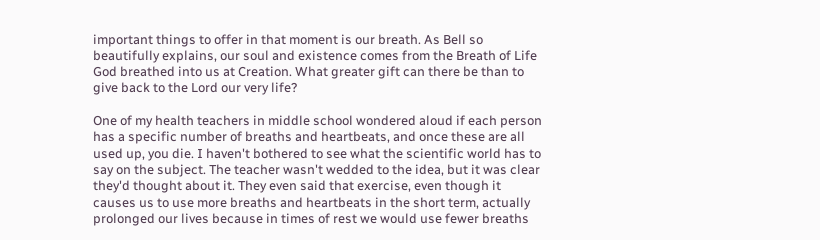important things to offer in that moment is our breath. As Bell so beautifully explains, our soul and existence comes from the Breath of Life God breathed into us at Creation. What greater gift can there be than to give back to the Lord our very life?

One of my health teachers in middle school wondered aloud if each person has a specific number of breaths and heartbeats, and once these are all used up, you die. I haven't bothered to see what the scientific world has to say on the subject. The teacher wasn't wedded to the idea, but it was clear they'd thought about it. They even said that exercise, even though it causes us to use more breaths and heartbeats in the short term, actually prolonged our lives because in times of rest we would use fewer breaths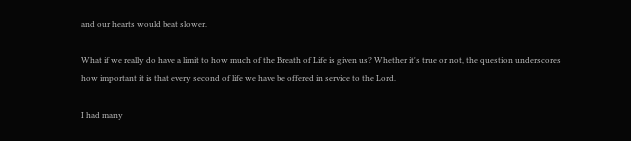and our hearts would beat slower.

What if we really do have a limit to how much of the Breath of Life is given us? Whether it's true or not, the question underscores how important it is that every second of life we have be offered in service to the Lord.

I had many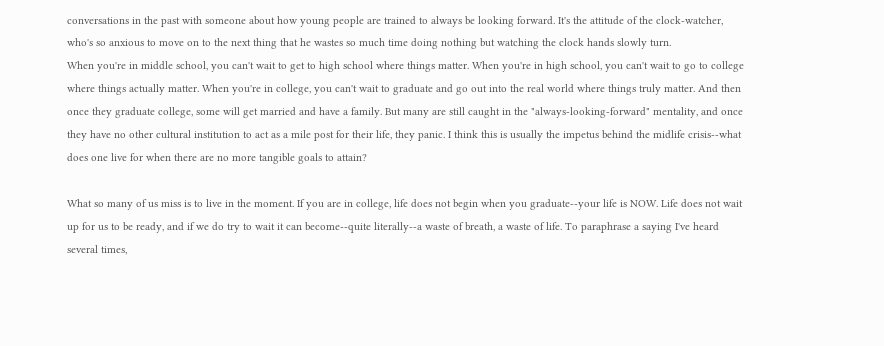conversations in the past with someone about how young people are trained to always be looking forward. It's the attitude of the clock-watcher, who's so anxious to move on to the next thing that he wastes so much time doing nothing but watching the clock hands slowly turn.
When you're in middle school, you can't wait to get to high school where things matter. When you're in high school, you can't wait to go to college where things actually matter. When you're in college, you can't wait to graduate and go out into the real world where things truly matter. And then once they graduate college, some will get married and have a family. But many are still caught in the "always-looking-forward" mentality, and once they have no other cultural institution to act as a mile post for their life, they panic. I think this is usually the impetus behind the midlife crisis--what does one live for when there are no more tangible goals to attain?

What so many of us miss is to live in the moment. If you are in college, life does not begin when you graduate--your life is NOW. Life does not wait up for us to be ready, and if we do try to wait it can become--quite literally--a waste of breath, a waste of life. To paraphrase a saying I've heard several times,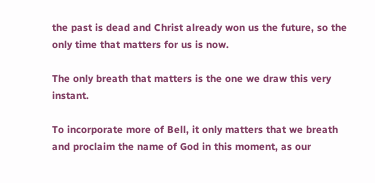the past is dead and Christ already won us the future, so the only time that matters for us is now.

The only breath that matters is the one we draw this very instant.

To incorporate more of Bell, it only matters that we breath and proclaim the name of God in this moment, as our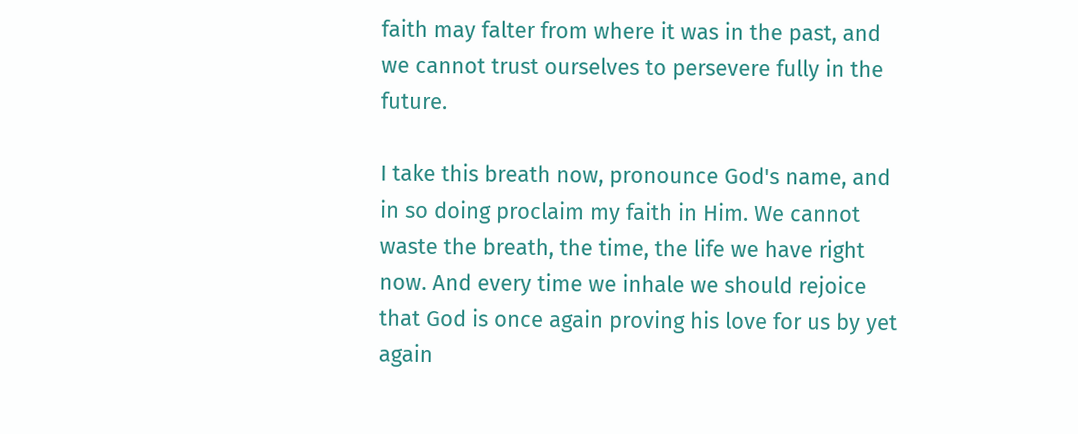faith may falter from where it was in the past, and we cannot trust ourselves to persevere fully in the future.

I take this breath now, pronounce God's name, and in so doing proclaim my faith in Him. We cannot waste the breath, the time, the life we have right now. And every time we inhale we should rejoice that God is once again proving his love for us by yet again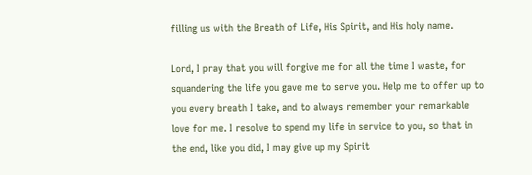filling us with the Breath of Life, His Spirit, and His holy name.

Lord, I pray that you will forgive me for all the time I waste, for squandering the life you gave me to serve you. Help me to offer up to you every breath I take, and to always remember your remarkable love for me. I resolve to spend my life in service to you, so that in the end, like you did, I may give up my Spirit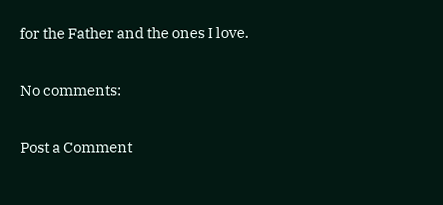for the Father and the ones I love.

No comments:

Post a Comment